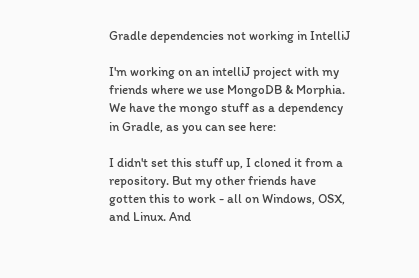Gradle dependencies not working in IntelliJ

I'm working on an intelliJ project with my friends where we use MongoDB & Morphia. We have the mongo stuff as a dependency in Gradle, as you can see here:

I didn't set this stuff up, I cloned it from a repository. But my other friends have gotten this to work - all on Windows, OSX, and Linux. And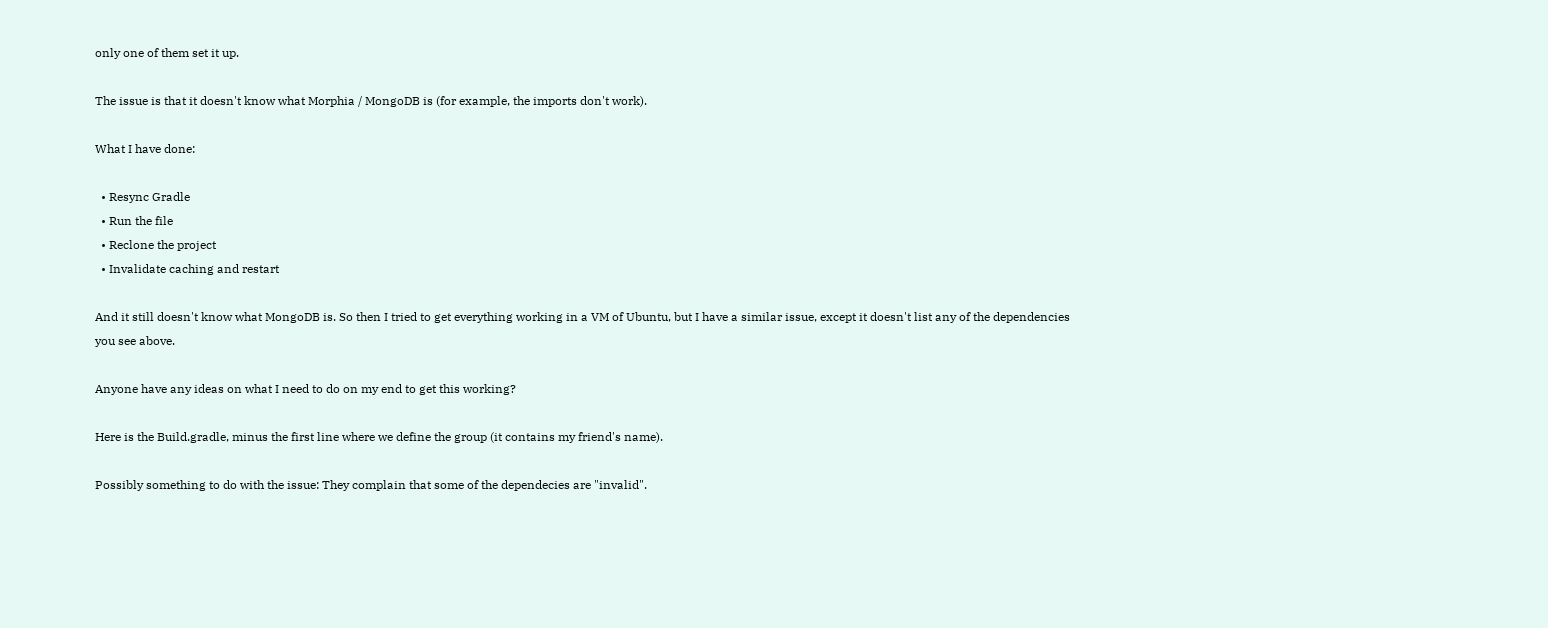only one of them set it up.

The issue is that it doesn't know what Morphia / MongoDB is (for example, the imports don't work).

What I have done:

  • Resync Gradle
  • Run the file
  • Reclone the project
  • Invalidate caching and restart

And it still doesn't know what MongoDB is. So then I tried to get everything working in a VM of Ubuntu, but I have a similar issue, except it doesn't list any of the dependencies you see above.

Anyone have any ideas on what I need to do on my end to get this working?

Here is the Build.gradle, minus the first line where we define the group (it contains my friend's name).

Possibly something to do with the issue: They complain that some of the dependecies are "invalid".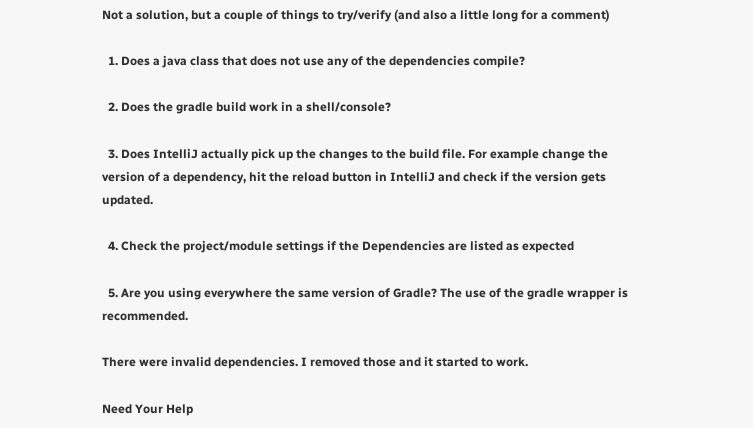Not a solution, but a couple of things to try/verify (and also a little long for a comment)

  1. Does a java class that does not use any of the dependencies compile?

  2. Does the gradle build work in a shell/console?

  3. Does IntelliJ actually pick up the changes to the build file. For example change the version of a dependency, hit the reload button in IntelliJ and check if the version gets updated.

  4. Check the project/module settings if the Dependencies are listed as expected

  5. Are you using everywhere the same version of Gradle? The use of the gradle wrapper is recommended.

There were invalid dependencies. I removed those and it started to work.

Need Your Help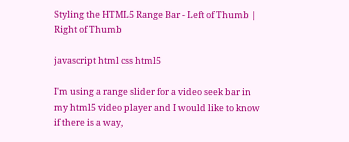Styling the HTML5 Range Bar - Left of Thumb | Right of Thumb

javascript html css html5

I'm using a range slider for a video seek bar in my html5 video player and I would like to know if there is a way,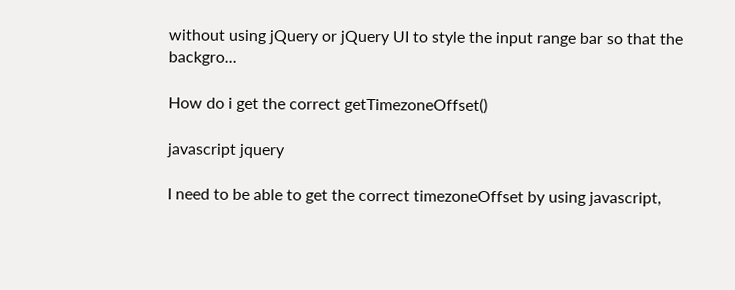without using jQuery or jQuery UI to style the input range bar so that the backgro...

How do i get the correct getTimezoneOffset()

javascript jquery

I need to be able to get the correct timezoneOffset by using javascript,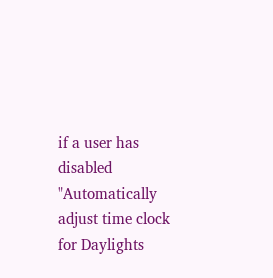if a user has disabled "Automatically adjust time clock for Daylights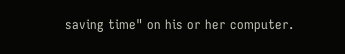saving time" on his or her computer.